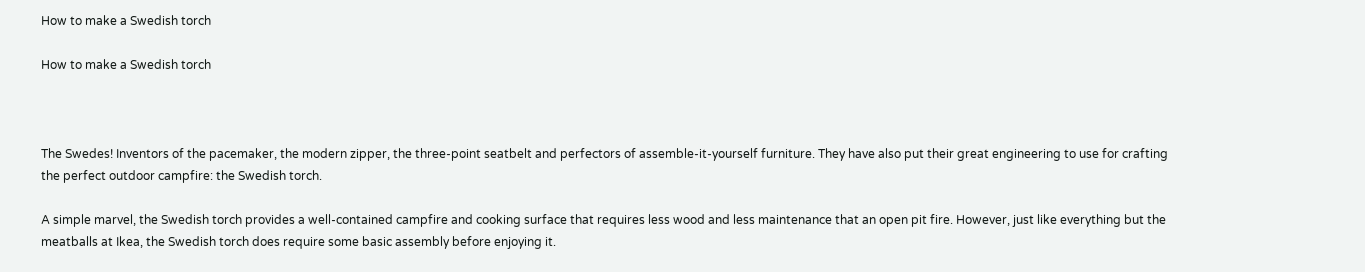How to make a Swedish torch

How to make a Swedish torch



The Swedes! Inventors of the pacemaker, the modern zipper, the three-point seatbelt and perfectors of assemble-it-yourself furniture. They have also put their great engineering to use for crafting the perfect outdoor campfire: the Swedish torch.

A simple marvel, the Swedish torch provides a well-contained campfire and cooking surface that requires less wood and less maintenance that an open pit fire. However, just like everything but the meatballs at Ikea, the Swedish torch does require some basic assembly before enjoying it.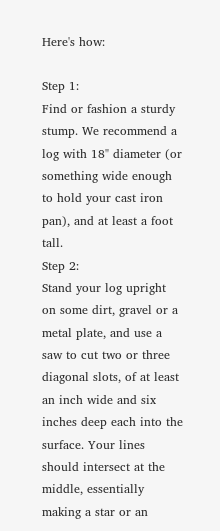Here's how:

Step 1:
Find or fashion a sturdy stump. We recommend a log with 18" diameter (or something wide enough to hold your cast iron pan), and at least a foot tall.
Step 2:
Stand your log upright on some dirt, gravel or a metal plate, and use a saw to cut two or three diagonal slots, of at least an inch wide and six inches deep each into the surface. Your lines should intersect at the middle, essentially making a star or an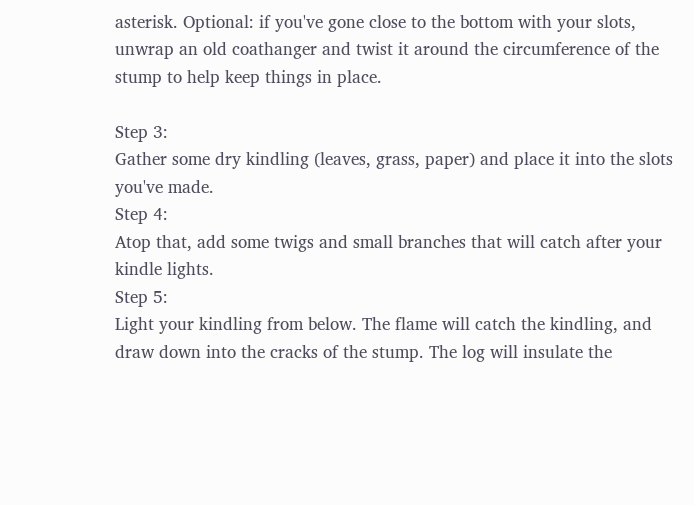asterisk. Optional: if you've gone close to the bottom with your slots, unwrap an old coathanger and twist it around the circumference of the stump to help keep things in place.

Step 3:
Gather some dry kindling (leaves, grass, paper) and place it into the slots you've made.
Step 4:
Atop that, add some twigs and small branches that will catch after your kindle lights.
Step 5:
Light your kindling from below. The flame will catch the kindling, and draw down into the cracks of the stump. The log will insulate the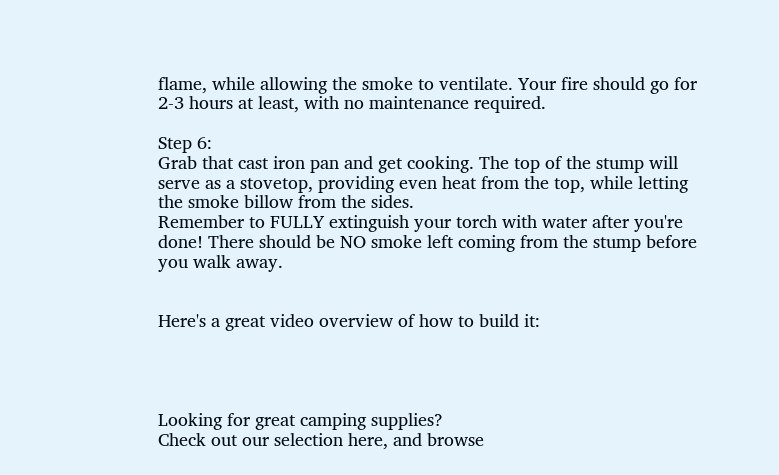flame, while allowing the smoke to ventilate. Your fire should go for 2-3 hours at least, with no maintenance required.

Step 6:
Grab that cast iron pan and get cooking. The top of the stump will serve as a stovetop, providing even heat from the top, while letting the smoke billow from the sides.
Remember to FULLY extinguish your torch with water after you're done! There should be NO smoke left coming from the stump before you walk away.


Here's a great video overview of how to build it:




Looking for great camping supplies?
Check out our selection here, and browse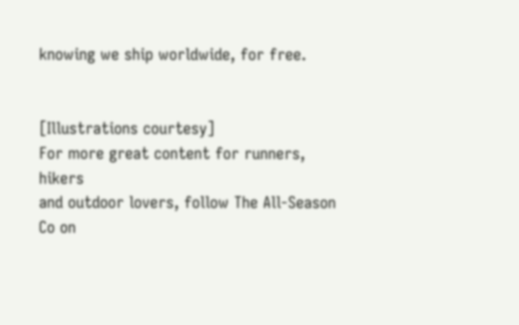knowing we ship worldwide, for free.


[Illustrations courtesy]
For more great content for runners, hikers
and outdoor lovers, follow The All-Season Co on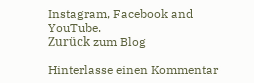Instagram, Facebook and YouTube.
Zurück zum Blog

Hinterlasse einen Kommentar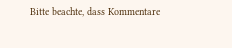Bitte beachte, dass Kommentare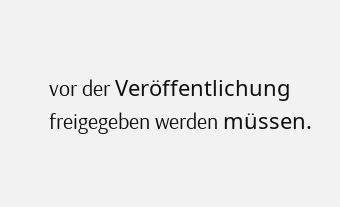vor der Veröffentlichung freigegeben werden müssen.